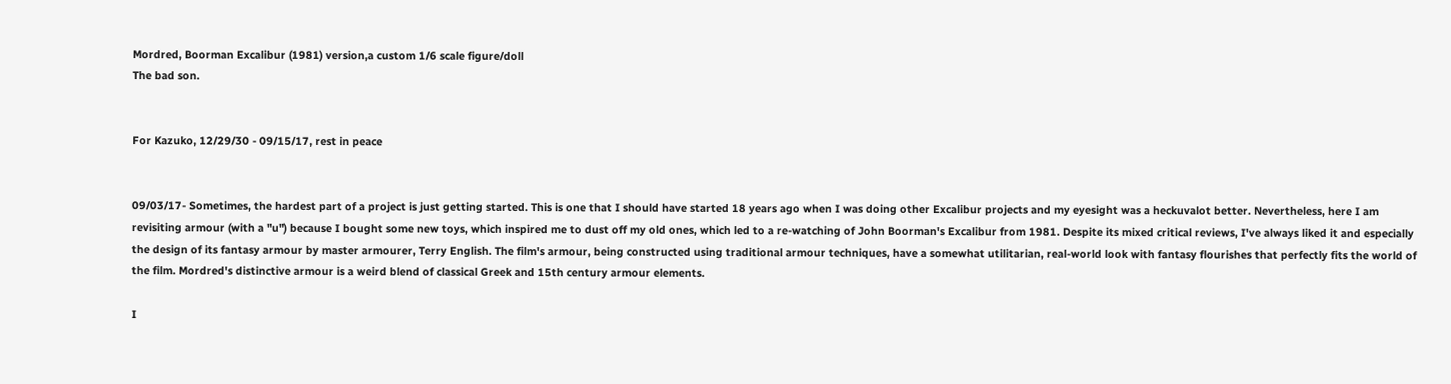Mordred, Boorman Excalibur (1981) version,a custom 1/6 scale figure/doll
The bad son.


For Kazuko, 12/29/30 - 09/15/17, rest in peace


09/03/17- Sometimes, the hardest part of a project is just getting started. This is one that I should have started 18 years ago when I was doing other Excalibur projects and my eyesight was a heckuvalot better. Nevertheless, here I am revisiting armour (with a "u") because I bought some new toys, which inspired me to dust off my old ones, which led to a re-watching of John Boorman's Excalibur from 1981. Despite its mixed critical reviews, I've always liked it and especially the design of its fantasy armour by master armourer, Terry English. The film's armour, being constructed using traditional armour techniques, have a somewhat utilitarian, real-world look with fantasy flourishes that perfectly fits the world of the film. Mordred's distinctive armour is a weird blend of classical Greek and 15th century armour elements.

I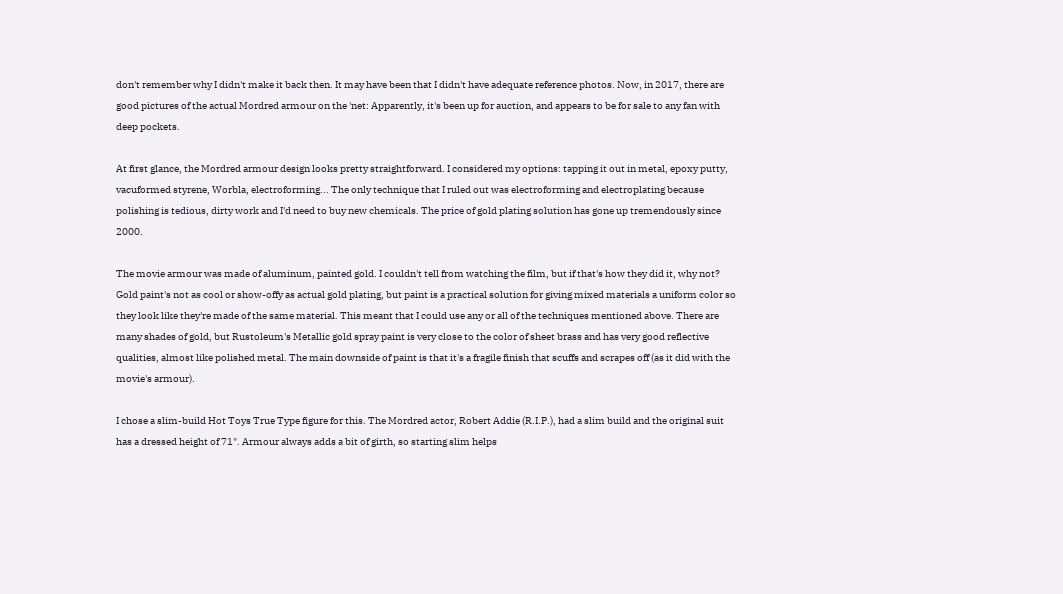don't remember why I didn't make it back then. It may have been that I didn't have adequate reference photos. Now, in 2017, there are good pictures of the actual Mordred armour on the 'net: Apparently, it's been up for auction, and appears to be for sale to any fan with deep pockets.

At first glance, the Mordred armour design looks pretty straightforward. I considered my options: tapping it out in metal, epoxy putty, vacuformed styrene, Worbla, electroforming... The only technique that I ruled out was electroforming and electroplating because polishing is tedious, dirty work and I'd need to buy new chemicals. The price of gold plating solution has gone up tremendously since 2000.

The movie armour was made of aluminum, painted gold. I couldn't tell from watching the film, but if that's how they did it, why not? Gold paint's not as cool or show-offy as actual gold plating, but paint is a practical solution for giving mixed materials a uniform color so they look like they're made of the same material. This meant that I could use any or all of the techniques mentioned above. There are many shades of gold, but Rustoleum's Metallic gold spray paint is very close to the color of sheet brass and has very good reflective qualities, almost like polished metal. The main downside of paint is that it's a fragile finish that scuffs and scrapes off (as it did with the movie's armour).

I chose a slim-build Hot Toys True Type figure for this. The Mordred actor, Robert Addie (R.I.P.), had a slim build and the original suit has a dressed height of 71". Armour always adds a bit of girth, so starting slim helps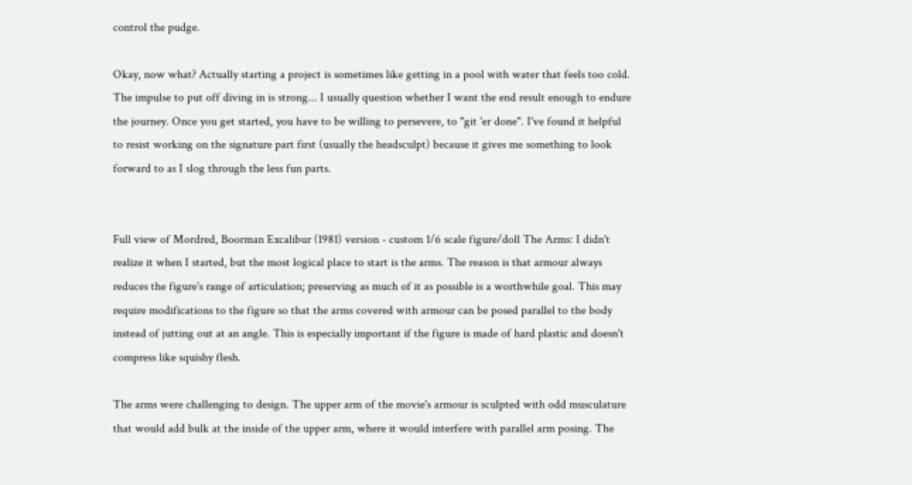control the pudge.

Okay, now what? Actually starting a project is sometimes like getting in a pool with water that feels too cold. The impulse to put off diving in is strong... I usually question whether I want the end result enough to endure the journey. Once you get started, you have to be willing to persevere, to "git 'er done". I've found it helpful to resist working on the signature part first (usually the headsculpt) because it gives me something to look forward to as I slog through the less fun parts.


Full view of Mordred, Boorman Excalibur (1981) version - custom 1/6 scale figure/doll The Arms: I didn't realize it when I started, but the most logical place to start is the arms. The reason is that armour always reduces the figure's range of articulation; preserving as much of it as possible is a worthwhile goal. This may require modifications to the figure so that the arms covered with armour can be posed parallel to the body instead of jutting out at an angle. This is especially important if the figure is made of hard plastic and doesn't compress like squishy flesh.

The arms were challenging to design. The upper arm of the movie's armour is sculpted with odd musculature that would add bulk at the inside of the upper arm, where it would interfere with parallel arm posing. The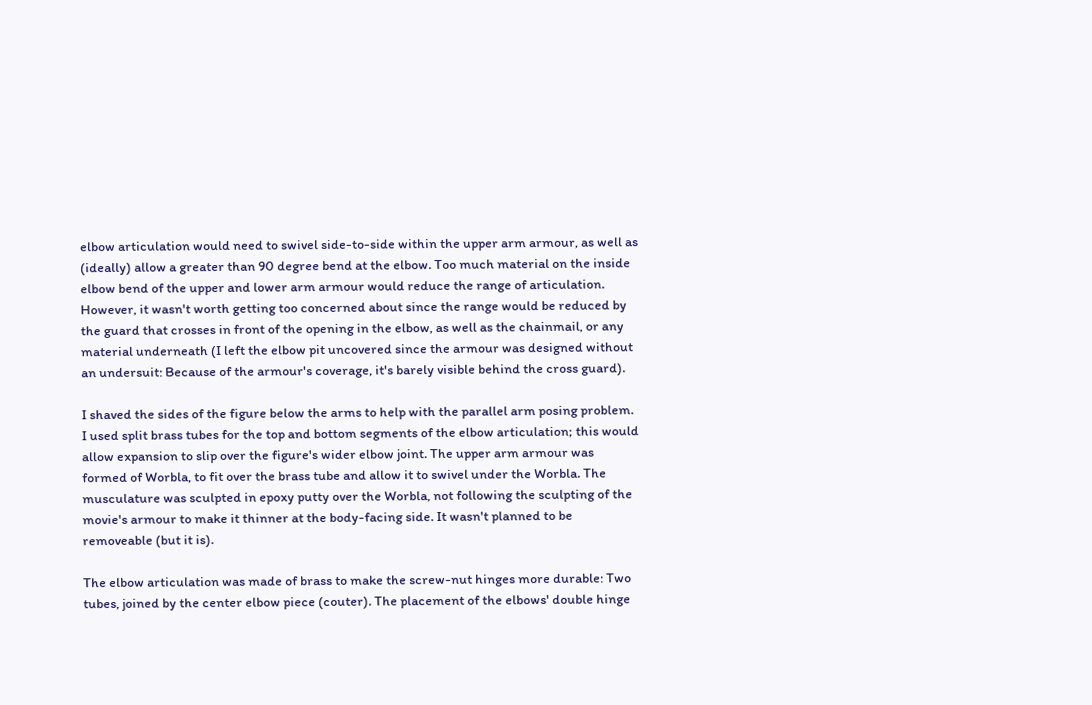elbow articulation would need to swivel side-to-side within the upper arm armour, as well as (ideally) allow a greater than 90 degree bend at the elbow. Too much material on the inside elbow bend of the upper and lower arm armour would reduce the range of articulation. However, it wasn't worth getting too concerned about since the range would be reduced by the guard that crosses in front of the opening in the elbow, as well as the chainmail, or any material underneath (I left the elbow pit uncovered since the armour was designed without an undersuit: Because of the armour's coverage, it's barely visible behind the cross guard).

I shaved the sides of the figure below the arms to help with the parallel arm posing problem. I used split brass tubes for the top and bottom segments of the elbow articulation; this would allow expansion to slip over the figure's wider elbow joint. The upper arm armour was formed of Worbla, to fit over the brass tube and allow it to swivel under the Worbla. The musculature was sculpted in epoxy putty over the Worbla, not following the sculpting of the movie's armour to make it thinner at the body-facing side. It wasn't planned to be removeable (but it is).

The elbow articulation was made of brass to make the screw-nut hinges more durable: Two tubes, joined by the center elbow piece (couter). The placement of the elbows' double hinge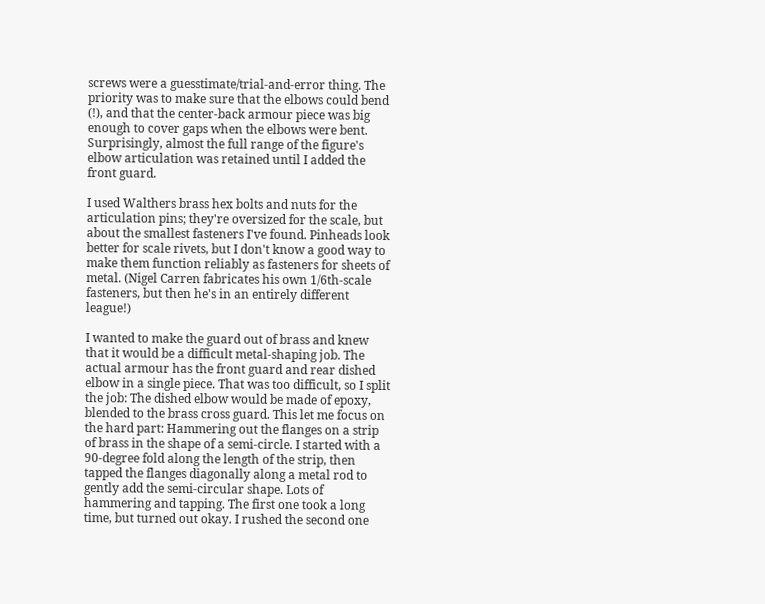screws were a guesstimate/trial-and-error thing. The priority was to make sure that the elbows could bend (!), and that the center-back armour piece was big enough to cover gaps when the elbows were bent. Surprisingly, almost the full range of the figure's elbow articulation was retained until I added the front guard.

I used Walthers brass hex bolts and nuts for the articulation pins; they're oversized for the scale, but about the smallest fasteners I've found. Pinheads look better for scale rivets, but I don't know a good way to make them function reliably as fasteners for sheets of metal. (Nigel Carren fabricates his own 1/6th-scale fasteners, but then he's in an entirely different league!)

I wanted to make the guard out of brass and knew that it would be a difficult metal-shaping job. The actual armour has the front guard and rear dished elbow in a single piece. That was too difficult, so I split the job: The dished elbow would be made of epoxy, blended to the brass cross guard. This let me focus on the hard part: Hammering out the flanges on a strip of brass in the shape of a semi-circle. I started with a 90-degree fold along the length of the strip, then tapped the flanges diagonally along a metal rod to gently add the semi-circular shape. Lots of hammering and tapping. The first one took a long time, but turned out okay. I rushed the second one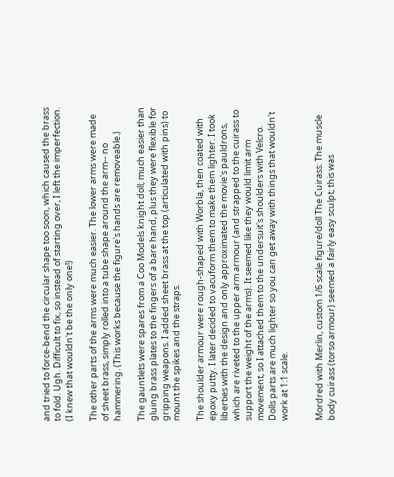and tried to force-bend the circular shape too soon, which caused the brass to fold. Ugh. Difficult to fix, so instead of starting over, I left the imperfection. (I knew that wouldn't be the only one!)

The other parts of the arms were much easier. The lower arms were made of sheet brass, simply rolled into a tube shape around the arm-- no hammering. (This works because the figure's hands are removeable.)

The gauntlets were spares from a Coo Models knight doll; much easier than gluing brass plates to the fingers of a bare hand, plus they were flexible for gripping weapons. I added sheet brass at the top (articulated with pins) to mount the spikes and the straps.

The shoulder armour were rough-shaped with Worbla, then coated with epoxy putty. I later decided to vacuform them to make them lighter. I took liberties with the design and only approximated the movie's pauldrons, which are riveted to the upper arm armour (and strapped to the cuirass to support the weight of the arms). It seemed like they would limit arm movement, so I attached them to the undersuit's shoulders with Velcro. Dolls parts are much lighter so you can get away with things that wouldn't work at 1:1 scale.


Mordred with Merlin, custom 1/6 scale figure/doll The Cuirass: The muscle body cuirass (torso armour) seemed a fairly easy sculpt; this was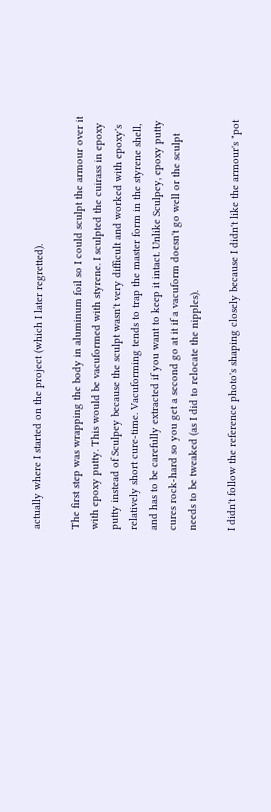actually where I started on the project (which I later regretted).

The first step was wrapping the body in aluminum foil so I could sculpt the armour over it with epoxy putty. This would be vacuformed with styrene. I sculpted the cuirass in epoxy putty instead of Sculpey because the sculpt wasn't very difficult and worked with epoxy's relatively short cure-time. Vacuforming tends to trap the master form in the styrene shell, and has to be carefully extracted if you want to keep it intact. Unlike Sculpey, epoxy putty cures rock-hard so you get a second go at it if a vacuform doesn't go well or the sculpt needs to be tweaked (as I did to relocate the nipples).

I didn't follow the reference photo's shaping closely because I didn't like the armour's "pot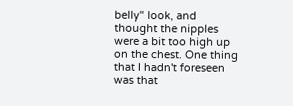belly" look, and thought the nipples were a bit too high up on the chest. One thing that I hadn't foreseen was that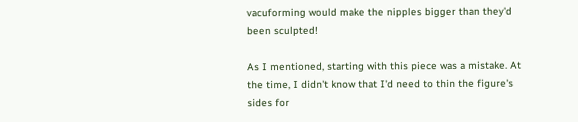vacuforming would make the nipples bigger than they'd been sculpted!

As I mentioned, starting with this piece was a mistake. At the time, I didn't know that I'd need to thin the figure's sides for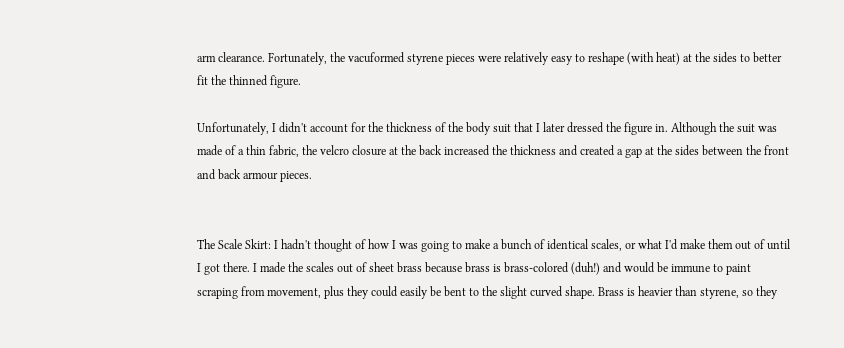arm clearance. Fortunately, the vacuformed styrene pieces were relatively easy to reshape (with heat) at the sides to better fit the thinned figure.

Unfortunately, I didn't account for the thickness of the body suit that I later dressed the figure in. Although the suit was made of a thin fabric, the velcro closure at the back increased the thickness and created a gap at the sides between the front and back armour pieces.


The Scale Skirt: I hadn't thought of how I was going to make a bunch of identical scales, or what I'd make them out of until I got there. I made the scales out of sheet brass because brass is brass-colored (duh!) and would be immune to paint scraping from movement, plus they could easily be bent to the slight curved shape. Brass is heavier than styrene, so they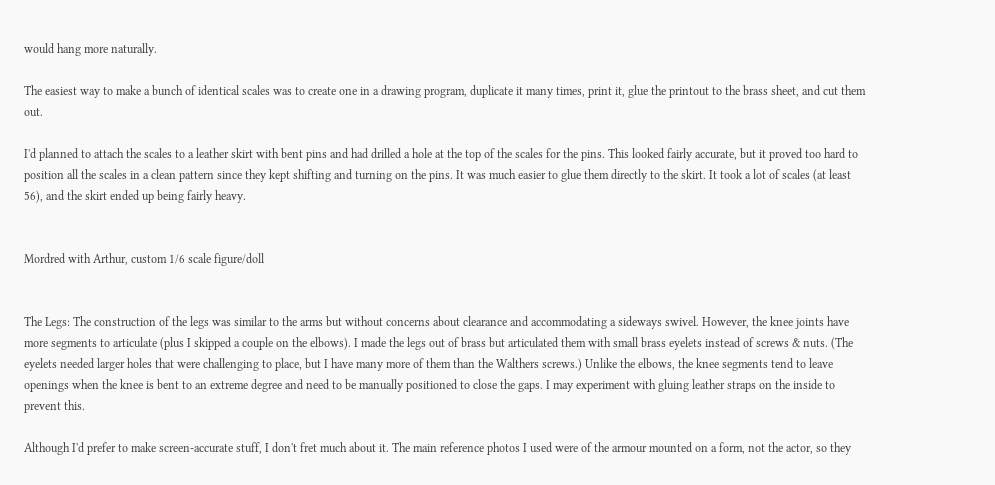would hang more naturally.

The easiest way to make a bunch of identical scales was to create one in a drawing program, duplicate it many times, print it, glue the printout to the brass sheet, and cut them out.

I'd planned to attach the scales to a leather skirt with bent pins and had drilled a hole at the top of the scales for the pins. This looked fairly accurate, but it proved too hard to position all the scales in a clean pattern since they kept shifting and turning on the pins. It was much easier to glue them directly to the skirt. It took a lot of scales (at least 56), and the skirt ended up being fairly heavy.


Mordred with Arthur, custom 1/6 scale figure/doll


The Legs: The construction of the legs was similar to the arms but without concerns about clearance and accommodating a sideways swivel. However, the knee joints have more segments to articulate (plus I skipped a couple on the elbows). I made the legs out of brass but articulated them with small brass eyelets instead of screws & nuts. (The eyelets needed larger holes that were challenging to place, but I have many more of them than the Walthers screws.) Unlike the elbows, the knee segments tend to leave openings when the knee is bent to an extreme degree and need to be manually positioned to close the gaps. I may experiment with gluing leather straps on the inside to prevent this.

Although I'd prefer to make screen-accurate stuff, I don't fret much about it. The main reference photos I used were of the armour mounted on a form, not the actor, so they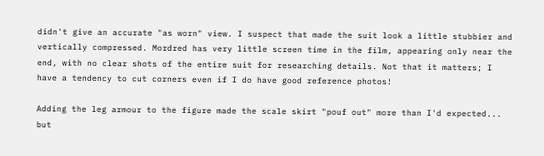didn't give an accurate "as worn" view. I suspect that made the suit look a little stubbier and vertically compressed. Mordred has very little screen time in the film, appearing only near the end, with no clear shots of the entire suit for researching details. Not that it matters; I have a tendency to cut corners even if I do have good reference photos!

Adding the leg armour to the figure made the scale skirt "pouf out" more than I'd expected... but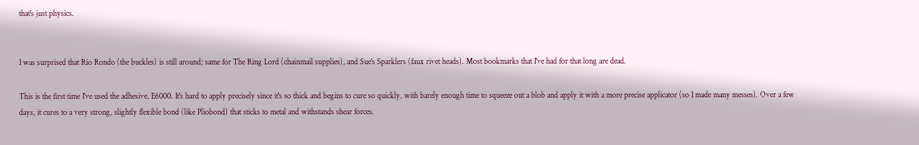that's just physics.


I was surprised that Rio Rondo (the buckles) is still around; same for The Ring Lord (chainmail supplies), and Sue's Sparklers (faux rivet heads). Most bookmarks that I've had for that long are dead.

This is the first time I've used the adhesive, E6000. It's hard to apply precisely since it's so thick and begins to cure so quickly, with barely enough time to squeeze out a blob and apply it with a more precise applicator (so I made many messes). Over a few days, it cures to a very strong, slightly flexible bond (like Pliobond) that sticks to metal and withstands shear forces.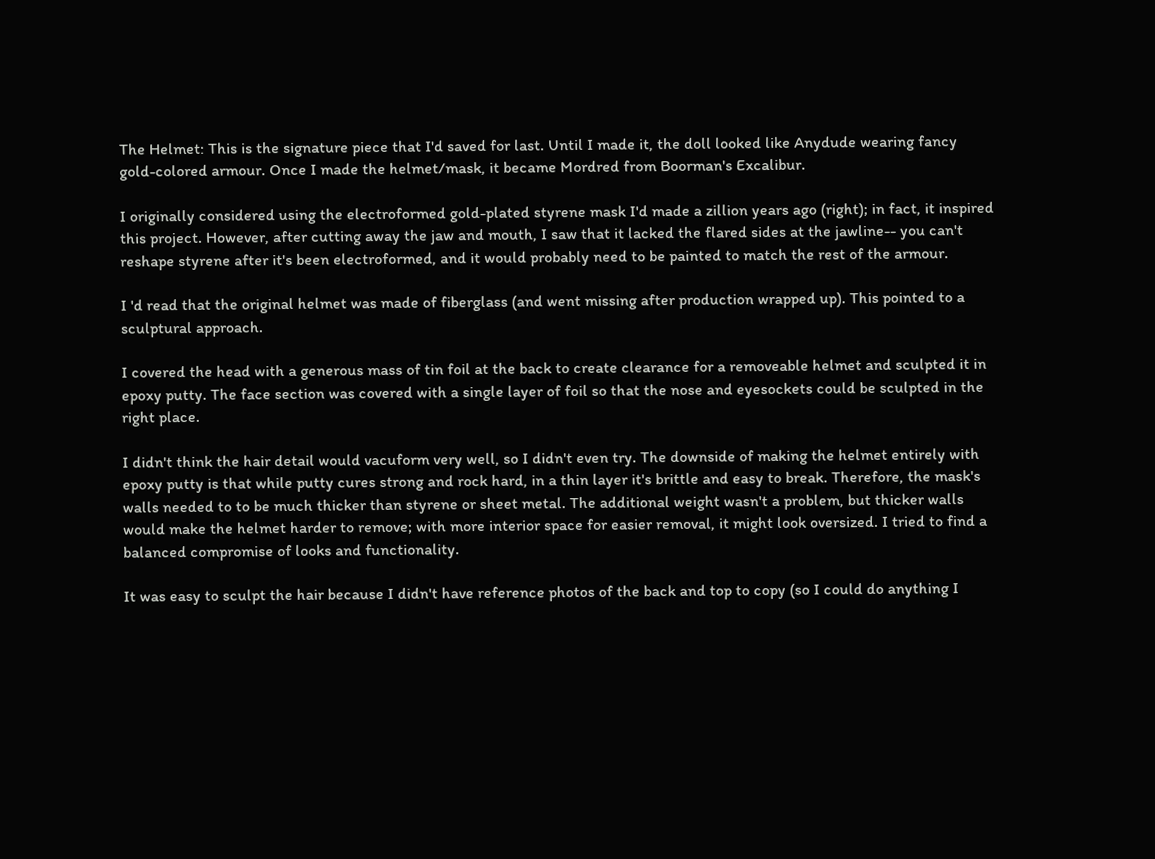The Helmet: This is the signature piece that I'd saved for last. Until I made it, the doll looked like Anydude wearing fancy gold-colored armour. Once I made the helmet/mask, it became Mordred from Boorman's Excalibur.

I originally considered using the electroformed gold-plated styrene mask I'd made a zillion years ago (right); in fact, it inspired this project. However, after cutting away the jaw and mouth, I saw that it lacked the flared sides at the jawline-- you can't reshape styrene after it's been electroformed, and it would probably need to be painted to match the rest of the armour.

I 'd read that the original helmet was made of fiberglass (and went missing after production wrapped up). This pointed to a sculptural approach.

I covered the head with a generous mass of tin foil at the back to create clearance for a removeable helmet and sculpted it in epoxy putty. The face section was covered with a single layer of foil so that the nose and eyesockets could be sculpted in the right place.

I didn't think the hair detail would vacuform very well, so I didn't even try. The downside of making the helmet entirely with epoxy putty is that while putty cures strong and rock hard, in a thin layer it's brittle and easy to break. Therefore, the mask's walls needed to to be much thicker than styrene or sheet metal. The additional weight wasn't a problem, but thicker walls would make the helmet harder to remove; with more interior space for easier removal, it might look oversized. I tried to find a balanced compromise of looks and functionality.

It was easy to sculpt the hair because I didn't have reference photos of the back and top to copy (so I could do anything I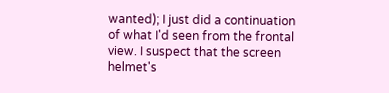wanted); I just did a continuation of what I'd seen from the frontal view. I suspect that the screen helmet's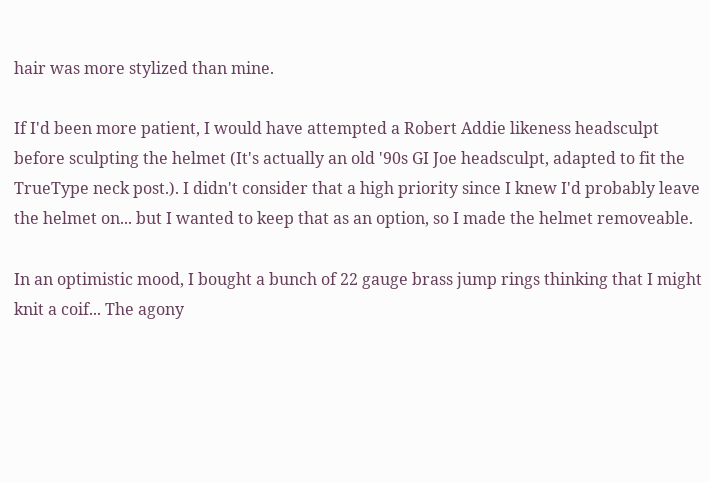hair was more stylized than mine.

If I'd been more patient, I would have attempted a Robert Addie likeness headsculpt before sculpting the helmet (It's actually an old '90s GI Joe headsculpt, adapted to fit the TrueType neck post.). I didn't consider that a high priority since I knew I'd probably leave the helmet on... but I wanted to keep that as an option, so I made the helmet removeable.

In an optimistic mood, I bought a bunch of 22 gauge brass jump rings thinking that I might knit a coif... The agony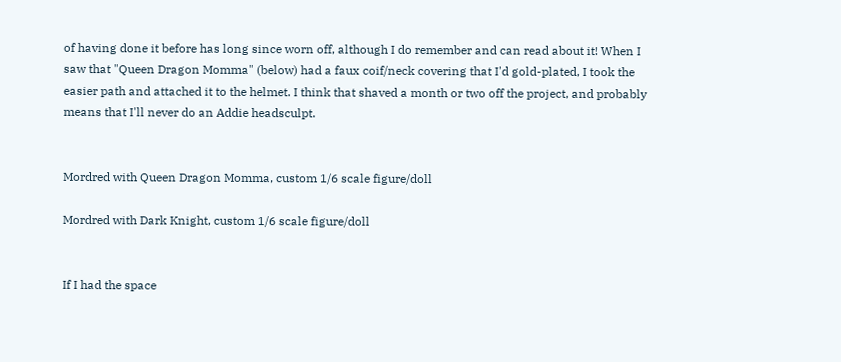of having done it before has long since worn off, although I do remember and can read about it! When I saw that "Queen Dragon Momma" (below) had a faux coif/neck covering that I'd gold-plated, I took the easier path and attached it to the helmet. I think that shaved a month or two off the project, and probably means that I'll never do an Addie headsculpt.


Mordred with Queen Dragon Momma, custom 1/6 scale figure/doll

Mordred with Dark Knight, custom 1/6 scale figure/doll


If I had the space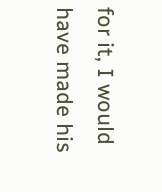for it, I would have made his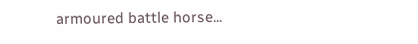armoured battle horse...